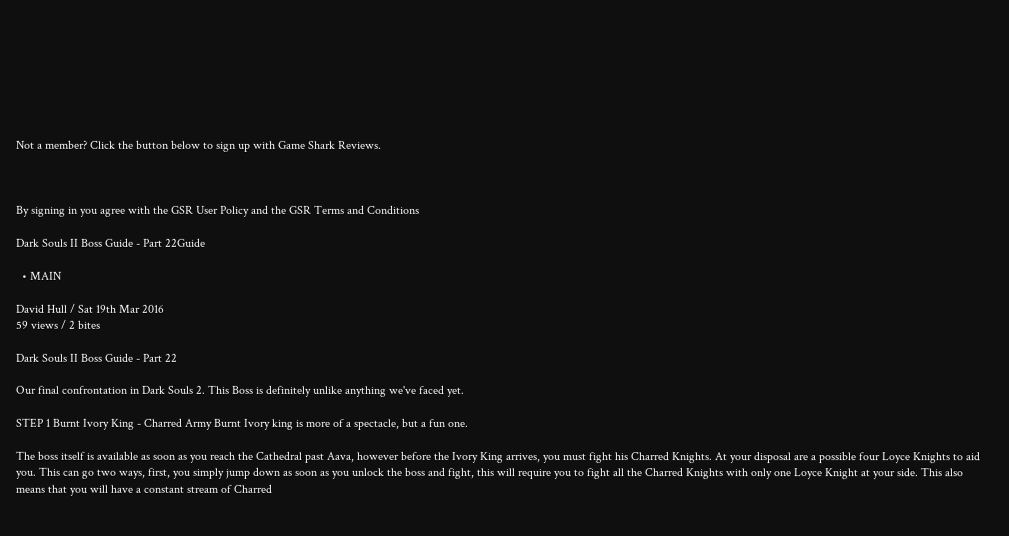Not a member? Click the button below to sign up with Game Shark Reviews.



By signing in you agree with the GSR User Policy and the GSR Terms and Conditions

Dark Souls II Boss Guide - Part 22Guide

  • MAIN

David Hull / Sat 19th Mar 2016
59 views / 2 bites

Dark Souls II Boss Guide - Part 22

Our final confrontation in Dark Souls 2. This Boss is definitely unlike anything we've faced yet.

STEP 1 Burnt Ivory King - Charred Army Burnt Ivory king is more of a spectacle, but a fun one.

The boss itself is available as soon as you reach the Cathedral past Aava, however before the Ivory King arrives, you must fight his Charred Knights. At your disposal are a possible four Loyce Knights to aid you. This can go two ways, first, you simply jump down as soon as you unlock the boss and fight, this will require you to fight all the Charred Knights with only one Loyce Knight at your side. This also means that you will have a constant stream of Charred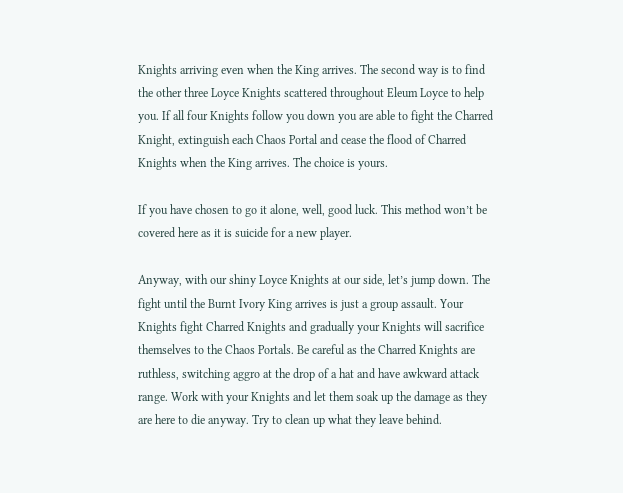Knights arriving even when the King arrives. The second way is to find the other three Loyce Knights scattered throughout Eleum Loyce to help you. If all four Knights follow you down you are able to fight the Charred Knight, extinguish each Chaos Portal and cease the flood of Charred Knights when the King arrives. The choice is yours.

If you have chosen to go it alone, well, good luck. This method won’t be covered here as it is suicide for a new player.

Anyway, with our shiny Loyce Knights at our side, let’s jump down. The fight until the Burnt Ivory King arrives is just a group assault. Your Knights fight Charred Knights and gradually your Knights will sacrifice themselves to the Chaos Portals. Be careful as the Charred Knights are ruthless, switching aggro at the drop of a hat and have awkward attack range. Work with your Knights and let them soak up the damage as they are here to die anyway. Try to clean up what they leave behind.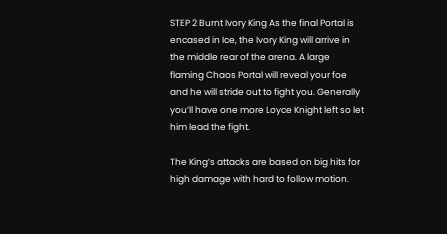STEP 2 Burnt Ivory King As the final Portal is encased in Ice, the Ivory King will arrive in the middle rear of the arena. A large flaming Chaos Portal will reveal your foe and he will stride out to fight you. Generally you’ll have one more Loyce Knight left so let him lead the fight.

The King’s attacks are based on big hits for high damage with hard to follow motion.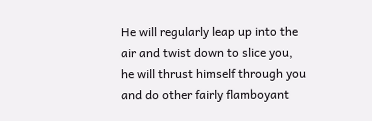He will regularly leap up into the air and twist down to slice you, he will thrust himself through you and do other fairly flamboyant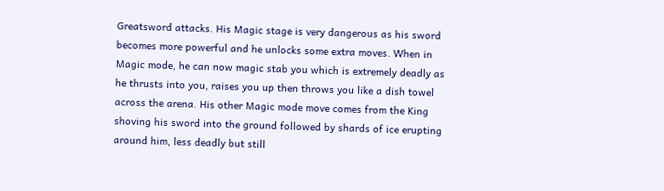Greatsword attacks. His Magic stage is very dangerous as his sword becomes more powerful and he unlocks some extra moves. When in Magic mode, he can now magic stab you which is extremely deadly as he thrusts into you, raises you up then throws you like a dish towel across the arena. His other Magic mode move comes from the King shoving his sword into the ground followed by shards of ice erupting around him, less deadly but still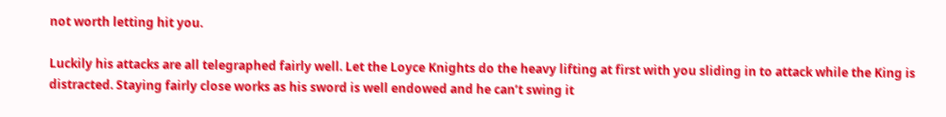not worth letting hit you.

Luckily his attacks are all telegraphed fairly well. Let the Loyce Knights do the heavy lifting at first with you sliding in to attack while the King is distracted. Staying fairly close works as his sword is well endowed and he can’t swing it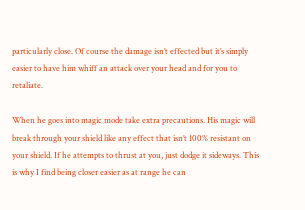particularly close. Of course the damage isn’t effected but it’s simply easier to have him whiff an attack over your head and for you to retaliate.

When he goes into magic mode take extra precautions. His magic will break through your shield like any effect that isn’t 100% resistant on your shield. If he attempts to thrust at you, just dodge it sideways. This is why I find being closer easier as at range he can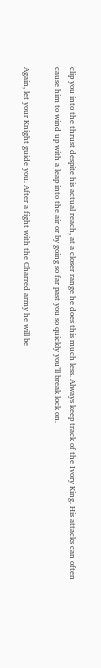clip you into the thrust despite his actual reach, at a closer range he does this much less. Always keep track of the Ivory King. His attacks can often cause him to wind up with a leap into the air or by going so far past you so quickly you’ll break lock on.

Again, let your Knight guide you. After a fight with the Charred army he will be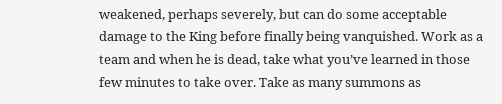weakened, perhaps severely, but can do some acceptable damage to the King before finally being vanquished. Work as a team and when he is dead, take what you’ve learned in those few minutes to take over. Take as many summons as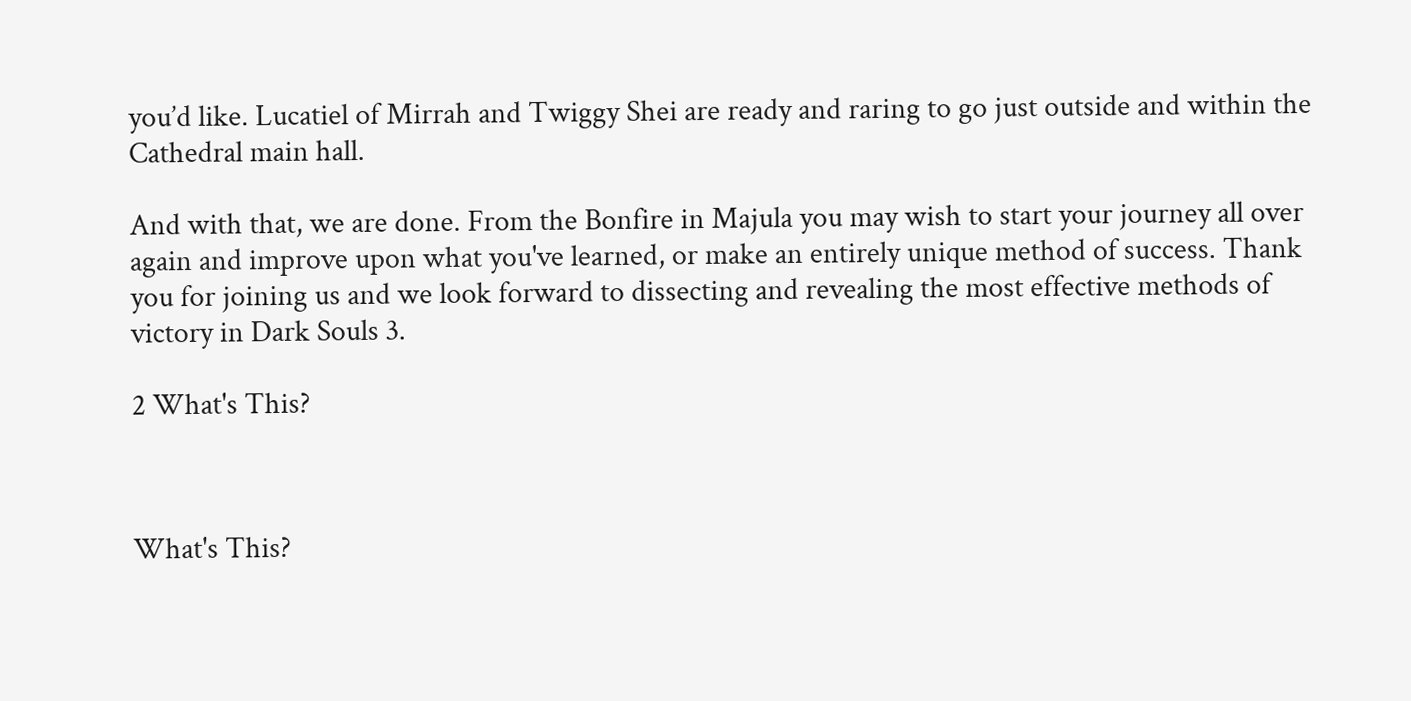you’d like. Lucatiel of Mirrah and Twiggy Shei are ready and raring to go just outside and within the Cathedral main hall.

And with that, we are done. From the Bonfire in Majula you may wish to start your journey all over again and improve upon what you've learned, or make an entirely unique method of success. Thank you for joining us and we look forward to dissecting and revealing the most effective methods of victory in Dark Souls 3.

2 What's This?



What's This?